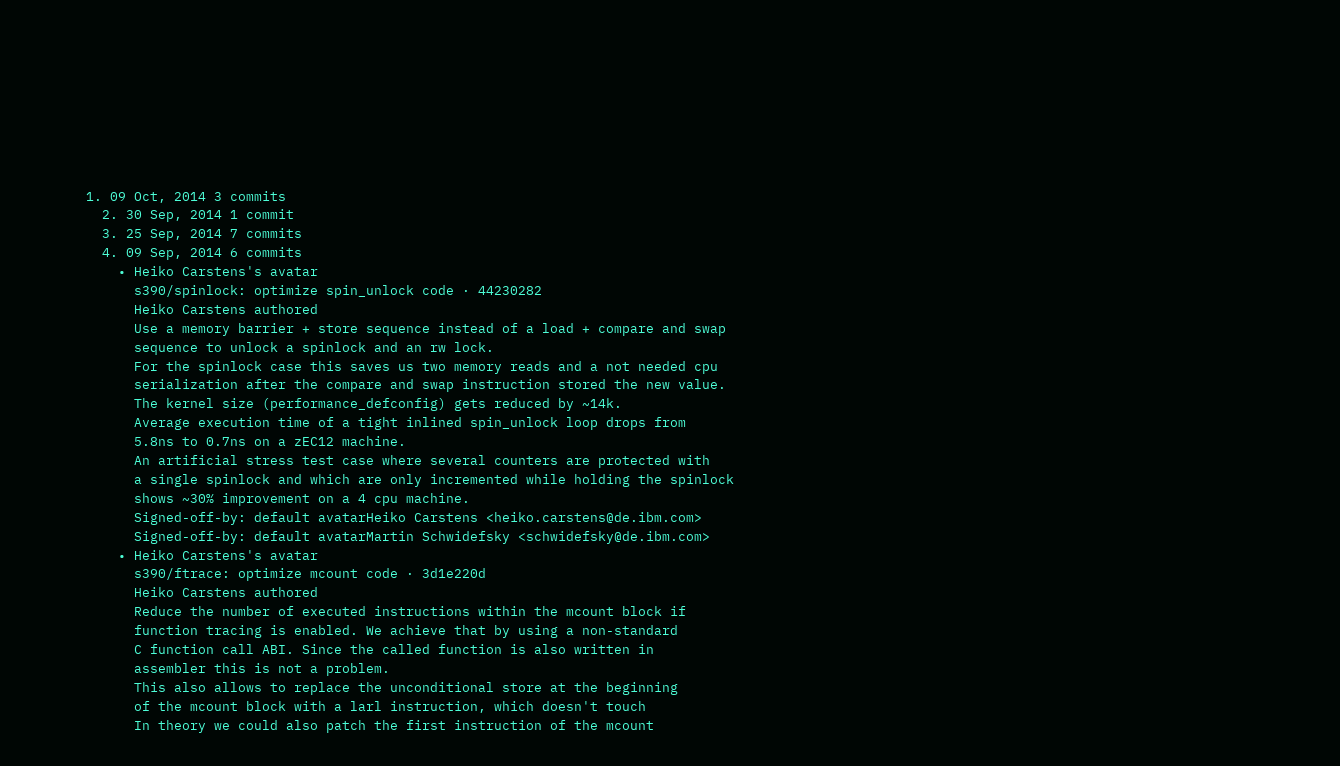1. 09 Oct, 2014 3 commits
  2. 30 Sep, 2014 1 commit
  3. 25 Sep, 2014 7 commits
  4. 09 Sep, 2014 6 commits
    • Heiko Carstens's avatar
      s390/spinlock: optimize spin_unlock code · 44230282
      Heiko Carstens authored
      Use a memory barrier + store sequence instead of a load + compare and swap
      sequence to unlock a spinlock and an rw lock.
      For the spinlock case this saves us two memory reads and a not needed cpu
      serialization after the compare and swap instruction stored the new value.
      The kernel size (performance_defconfig) gets reduced by ~14k.
      Average execution time of a tight inlined spin_unlock loop drops from
      5.8ns to 0.7ns on a zEC12 machine.
      An artificial stress test case where several counters are protected with
      a single spinlock and which are only incremented while holding the spinlock
      shows ~30% improvement on a 4 cpu machine.
      Signed-off-by: default avatarHeiko Carstens <heiko.carstens@de.ibm.com>
      Signed-off-by: default avatarMartin Schwidefsky <schwidefsky@de.ibm.com>
    • Heiko Carstens's avatar
      s390/ftrace: optimize mcount code · 3d1e220d
      Heiko Carstens authored
      Reduce the number of executed instructions within the mcount block if
      function tracing is enabled. We achieve that by using a non-standard
      C function call ABI. Since the called function is also written in
      assembler this is not a problem.
      This also allows to replace the unconditional store at the beginning
      of the mcount block with a larl instruction, which doesn't touch
      In theory we could also patch the first instruction of the mcount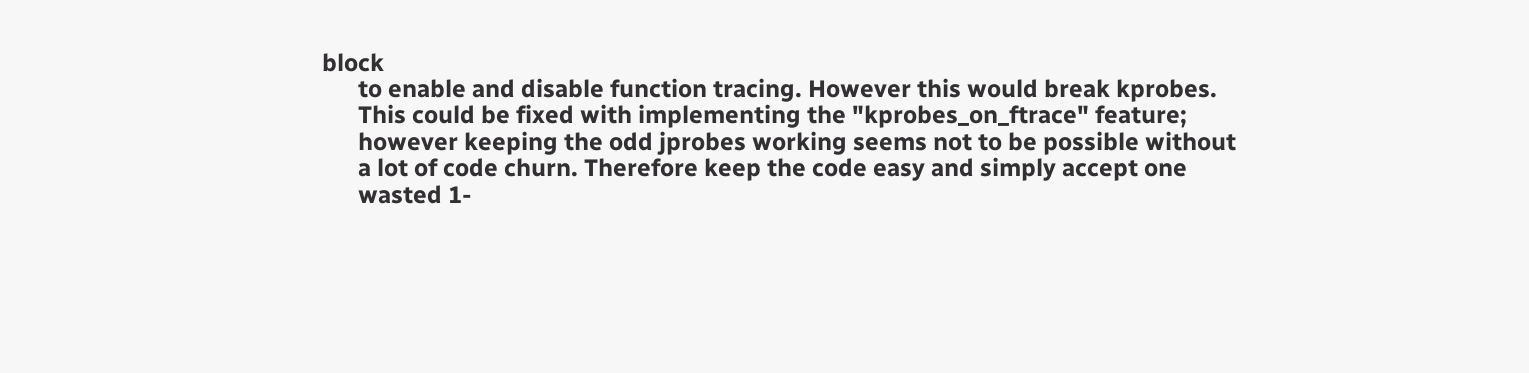block
      to enable and disable function tracing. However this would break kprobes.
      This could be fixed with implementing the "kprobes_on_ftrace" feature;
      however keeping the odd jprobes working seems not to be possible without
      a lot of code churn. Therefore keep the code easy and simply accept one
      wasted 1-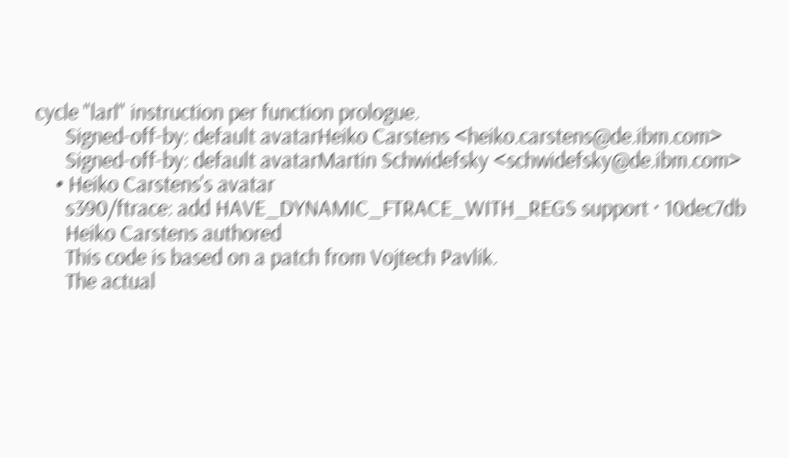cycle "larl" instruction per function prologue.
      Signed-off-by: default avatarHeiko Carstens <heiko.carstens@de.ibm.com>
      Signed-off-by: default avatarMartin Schwidefsky <schwidefsky@de.ibm.com>
    • Heiko Carstens's avatar
      s390/ftrace: add HAVE_DYNAMIC_FTRACE_WITH_REGS support · 10dec7db
      Heiko Carstens authored
      This code is based on a patch from Vojtech Pavlik.
      The actual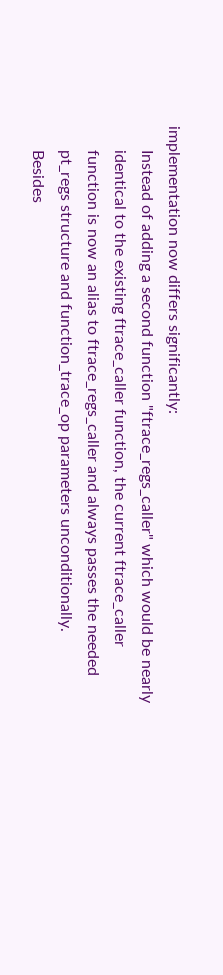implementation now differs significantly:
      Instead of adding a second function "ftrace_regs_caller" which would be nearly
      identical to the existing ftrace_caller function, the current ftrace_caller
      function is now an alias to ftrace_regs_caller and always passes the needed
      pt_regs structure and function_trace_op parameters unconditionally.
      Besides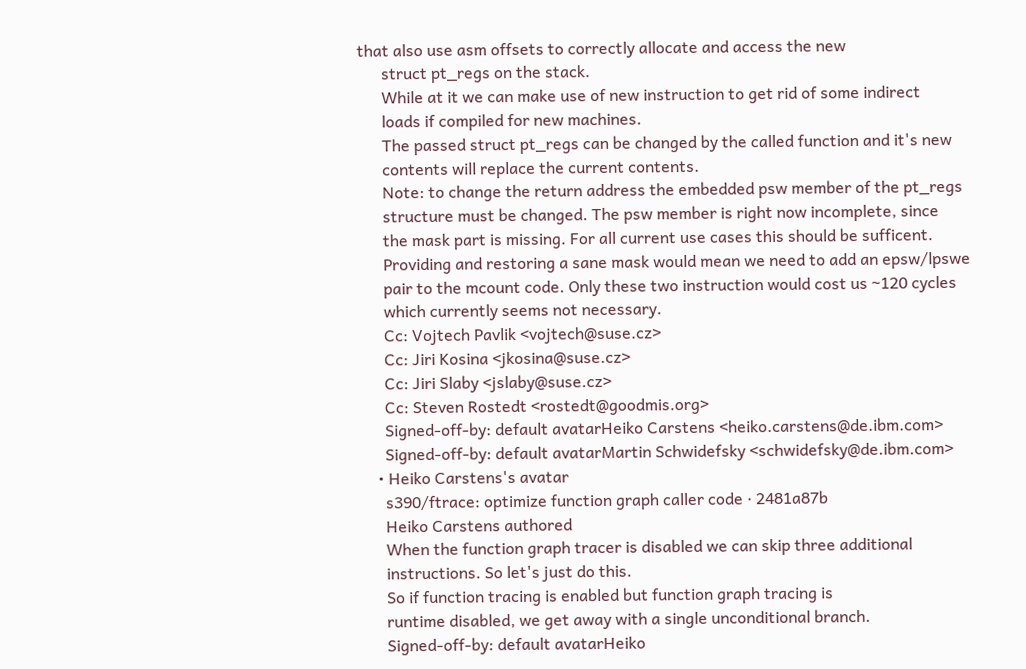that also use asm offsets to correctly allocate and access the new
      struct pt_regs on the stack.
      While at it we can make use of new instruction to get rid of some indirect
      loads if compiled for new machines.
      The passed struct pt_regs can be changed by the called function and it's new
      contents will replace the current contents.
      Note: to change the return address the embedded psw member of the pt_regs
      structure must be changed. The psw member is right now incomplete, since
      the mask part is missing. For all current use cases this should be sufficent.
      Providing and restoring a sane mask would mean we need to add an epsw/lpswe
      pair to the mcount code. Only these two instruction would cost us ~120 cycles
      which currently seems not necessary.
      Cc: Vojtech Pavlik <vojtech@suse.cz>
      Cc: Jiri Kosina <jkosina@suse.cz>
      Cc: Jiri Slaby <jslaby@suse.cz>
      Cc: Steven Rostedt <rostedt@goodmis.org>
      Signed-off-by: default avatarHeiko Carstens <heiko.carstens@de.ibm.com>
      Signed-off-by: default avatarMartin Schwidefsky <schwidefsky@de.ibm.com>
    • Heiko Carstens's avatar
      s390/ftrace: optimize function graph caller code · 2481a87b
      Heiko Carstens authored
      When the function graph tracer is disabled we can skip three additional
      instructions. So let's just do this.
      So if function tracing is enabled but function graph tracing is
      runtime disabled, we get away with a single unconditional branch.
      Signed-off-by: default avatarHeiko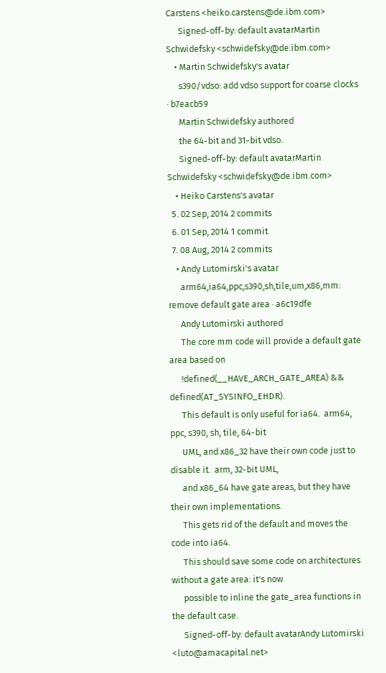Carstens <heiko.carstens@de.ibm.com>
      Signed-off-by: default avatarMartin Schwidefsky <schwidefsky@de.ibm.com>
    • Martin Schwidefsky's avatar
      s390/vdso: add vdso support for coarse clocks · b7eacb59
      Martin Schwidefsky authored
      the 64-bit and 31-bit vdso.
      Signed-off-by: default avatarMartin Schwidefsky <schwidefsky@de.ibm.com>
    • Heiko Carstens's avatar
  5. 02 Sep, 2014 2 commits
  6. 01 Sep, 2014 1 commit
  7. 08 Aug, 2014 2 commits
    • Andy Lutomirski's avatar
      arm64,ia64,ppc,s390,sh,tile,um,x86,mm: remove default gate area · a6c19dfe
      Andy Lutomirski authored
      The core mm code will provide a default gate area based on
      !defined(__HAVE_ARCH_GATE_AREA) && defined(AT_SYSINFO_EHDR).
      This default is only useful for ia64.  arm64, ppc, s390, sh, tile, 64-bit
      UML, and x86_32 have their own code just to disable it.  arm, 32-bit UML,
      and x86_64 have gate areas, but they have their own implementations.
      This gets rid of the default and moves the code into ia64.
      This should save some code on architectures without a gate area: it's now
      possible to inline the gate_area functions in the default case.
      Signed-off-by: default avatarAndy Lutomirski <luto@amacapital.net>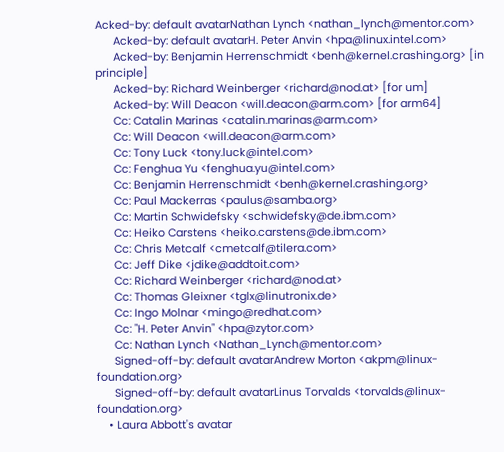Acked-by: default avatarNathan Lynch <nathan_lynch@mentor.com>
      Acked-by: default avatarH. Peter Anvin <hpa@linux.intel.com>
      Acked-by: Benjamin Herrenschmidt <benh@kernel.crashing.org> [in principle]
      Acked-by: Richard Weinberger <richard@nod.at> [for um]
      Acked-by: Will Deacon <will.deacon@arm.com> [for arm64]
      Cc: Catalin Marinas <catalin.marinas@arm.com>
      Cc: Will Deacon <will.deacon@arm.com>
      Cc: Tony Luck <tony.luck@intel.com>
      Cc: Fenghua Yu <fenghua.yu@intel.com>
      Cc: Benjamin Herrenschmidt <benh@kernel.crashing.org>
      Cc: Paul Mackerras <paulus@samba.org>
      Cc: Martin Schwidefsky <schwidefsky@de.ibm.com>
      Cc: Heiko Carstens <heiko.carstens@de.ibm.com>
      Cc: Chris Metcalf <cmetcalf@tilera.com>
      Cc: Jeff Dike <jdike@addtoit.com>
      Cc: Richard Weinberger <richard@nod.at>
      Cc: Thomas Gleixner <tglx@linutronix.de>
      Cc: Ingo Molnar <mingo@redhat.com>
      Cc: "H. Peter Anvin" <hpa@zytor.com>
      Cc: Nathan Lynch <Nathan_Lynch@mentor.com>
      Signed-off-by: default avatarAndrew Morton <akpm@linux-foundation.org>
      Signed-off-by: default avatarLinus Torvalds <torvalds@linux-foundation.org>
    • Laura Abbott's avatar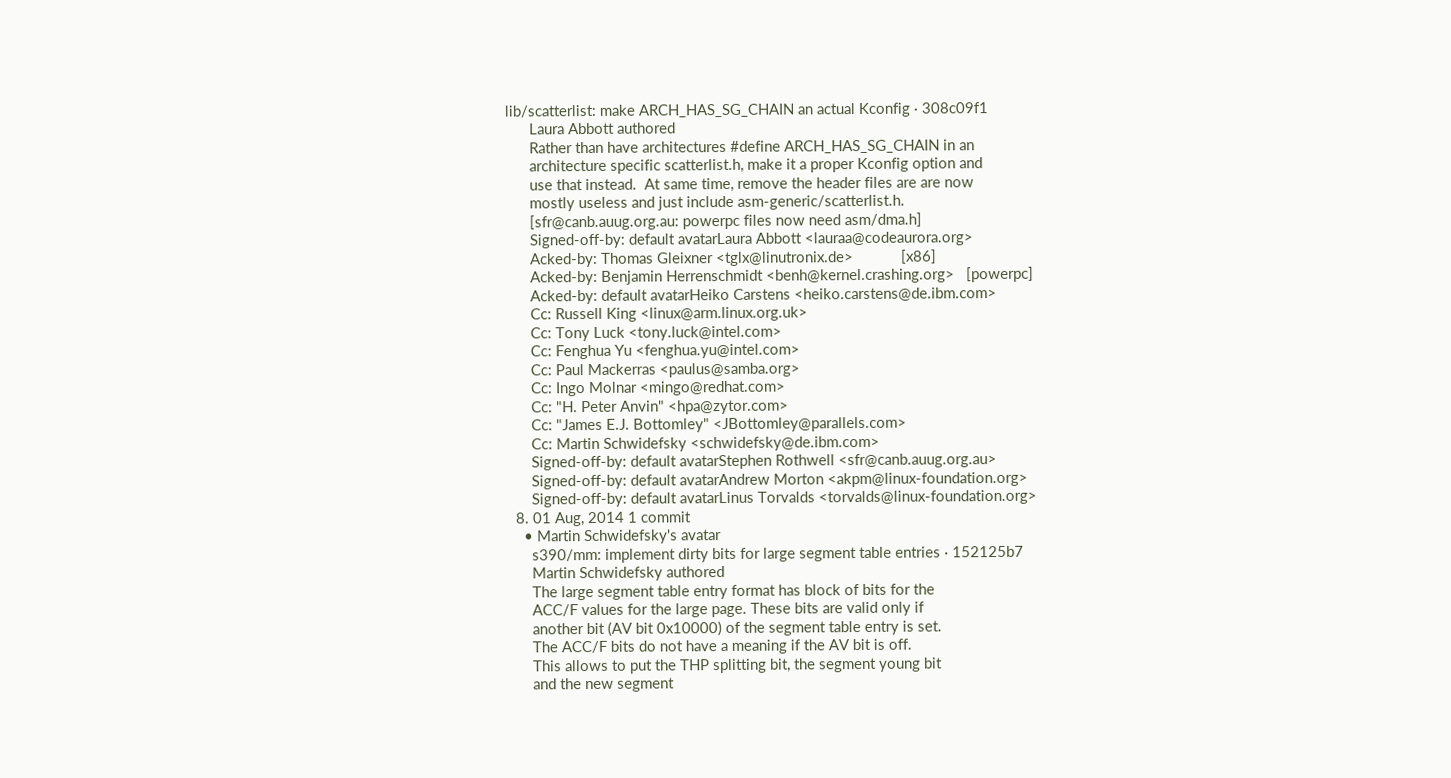lib/scatterlist: make ARCH_HAS_SG_CHAIN an actual Kconfig · 308c09f1
      Laura Abbott authored
      Rather than have architectures #define ARCH_HAS_SG_CHAIN in an
      architecture specific scatterlist.h, make it a proper Kconfig option and
      use that instead.  At same time, remove the header files are are now
      mostly useless and just include asm-generic/scatterlist.h.
      [sfr@canb.auug.org.au: powerpc files now need asm/dma.h]
      Signed-off-by: default avatarLaura Abbott <lauraa@codeaurora.org>
      Acked-by: Thomas Gleixner <tglx@linutronix.de>            [x86]
      Acked-by: Benjamin Herrenschmidt <benh@kernel.crashing.org>   [powerpc]
      Acked-by: default avatarHeiko Carstens <heiko.carstens@de.ibm.com>
      Cc: Russell King <linux@arm.linux.org.uk>
      Cc: Tony Luck <tony.luck@intel.com>
      Cc: Fenghua Yu <fenghua.yu@intel.com>
      Cc: Paul Mackerras <paulus@samba.org>
      Cc: Ingo Molnar <mingo@redhat.com>
      Cc: "H. Peter Anvin" <hpa@zytor.com>
      Cc: "James E.J. Bottomley" <JBottomley@parallels.com>
      Cc: Martin Schwidefsky <schwidefsky@de.ibm.com>
      Signed-off-by: default avatarStephen Rothwell <sfr@canb.auug.org.au>
      Signed-off-by: default avatarAndrew Morton <akpm@linux-foundation.org>
      Signed-off-by: default avatarLinus Torvalds <torvalds@linux-foundation.org>
  8. 01 Aug, 2014 1 commit
    • Martin Schwidefsky's avatar
      s390/mm: implement dirty bits for large segment table entries · 152125b7
      Martin Schwidefsky authored
      The large segment table entry format has block of bits for the
      ACC/F values for the large page. These bits are valid only if
      another bit (AV bit 0x10000) of the segment table entry is set.
      The ACC/F bits do not have a meaning if the AV bit is off.
      This allows to put the THP splitting bit, the segment young bit
      and the new segment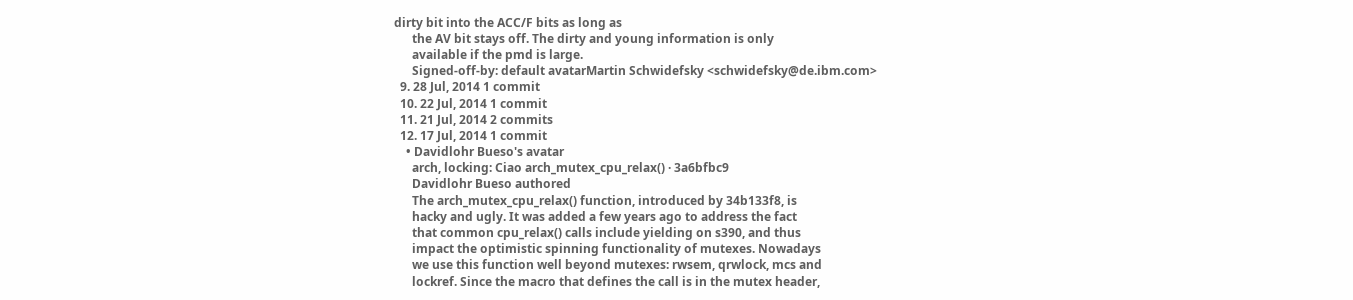dirty bit into the ACC/F bits as long as
      the AV bit stays off. The dirty and young information is only
      available if the pmd is large.
      Signed-off-by: default avatarMartin Schwidefsky <schwidefsky@de.ibm.com>
  9. 28 Jul, 2014 1 commit
  10. 22 Jul, 2014 1 commit
  11. 21 Jul, 2014 2 commits
  12. 17 Jul, 2014 1 commit
    • Davidlohr Bueso's avatar
      arch, locking: Ciao arch_mutex_cpu_relax() · 3a6bfbc9
      Davidlohr Bueso authored
      The arch_mutex_cpu_relax() function, introduced by 34b133f8, is
      hacky and ugly. It was added a few years ago to address the fact
      that common cpu_relax() calls include yielding on s390, and thus
      impact the optimistic spinning functionality of mutexes. Nowadays
      we use this function well beyond mutexes: rwsem, qrwlock, mcs and
      lockref. Since the macro that defines the call is in the mutex header,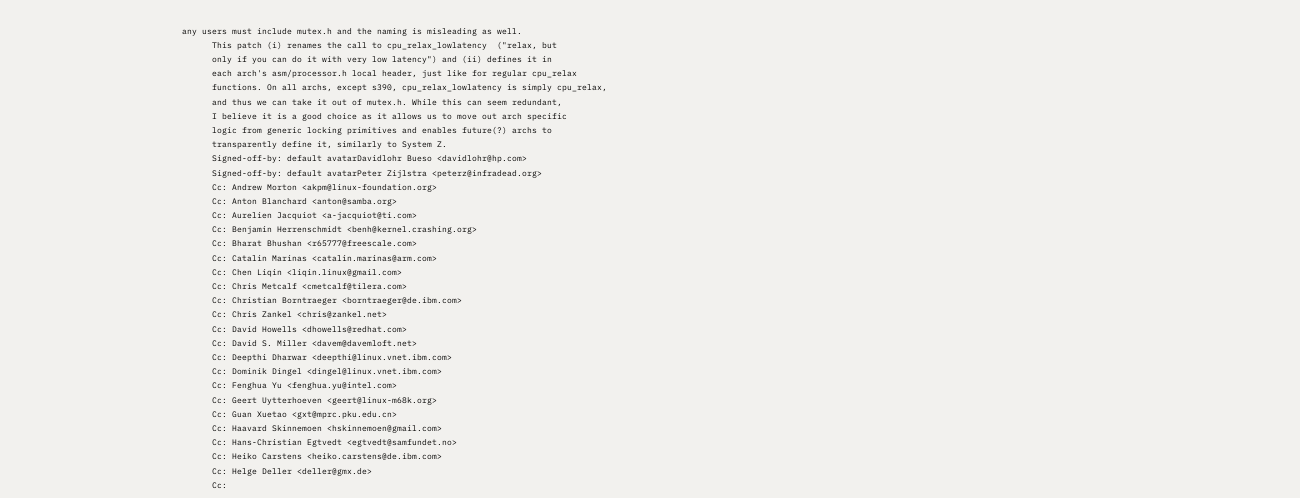any users must include mutex.h and the naming is misleading as well.
      This patch (i) renames the call to cpu_relax_lowlatency  ("relax, but
      only if you can do it with very low latency") and (ii) defines it in
      each arch's asm/processor.h local header, just like for regular cpu_relax
      functions. On all archs, except s390, cpu_relax_lowlatency is simply cpu_relax,
      and thus we can take it out of mutex.h. While this can seem redundant,
      I believe it is a good choice as it allows us to move out arch specific
      logic from generic locking primitives and enables future(?) archs to
      transparently define it, similarly to System Z.
      Signed-off-by: default avatarDavidlohr Bueso <davidlohr@hp.com>
      Signed-off-by: default avatarPeter Zijlstra <peterz@infradead.org>
      Cc: Andrew Morton <akpm@linux-foundation.org>
      Cc: Anton Blanchard <anton@samba.org>
      Cc: Aurelien Jacquiot <a-jacquiot@ti.com>
      Cc: Benjamin Herrenschmidt <benh@kernel.crashing.org>
      Cc: Bharat Bhushan <r65777@freescale.com>
      Cc: Catalin Marinas <catalin.marinas@arm.com>
      Cc: Chen Liqin <liqin.linux@gmail.com>
      Cc: Chris Metcalf <cmetcalf@tilera.com>
      Cc: Christian Borntraeger <borntraeger@de.ibm.com>
      Cc: Chris Zankel <chris@zankel.net>
      Cc: David Howells <dhowells@redhat.com>
      Cc: David S. Miller <davem@davemloft.net>
      Cc: Deepthi Dharwar <deepthi@linux.vnet.ibm.com>
      Cc: Dominik Dingel <dingel@linux.vnet.ibm.com>
      Cc: Fenghua Yu <fenghua.yu@intel.com>
      Cc: Geert Uytterhoeven <geert@linux-m68k.org>
      Cc: Guan Xuetao <gxt@mprc.pku.edu.cn>
      Cc: Haavard Skinnemoen <hskinnemoen@gmail.com>
      Cc: Hans-Christian Egtvedt <egtvedt@samfundet.no>
      Cc: Heiko Carstens <heiko.carstens@de.ibm.com>
      Cc: Helge Deller <deller@gmx.de>
      Cc: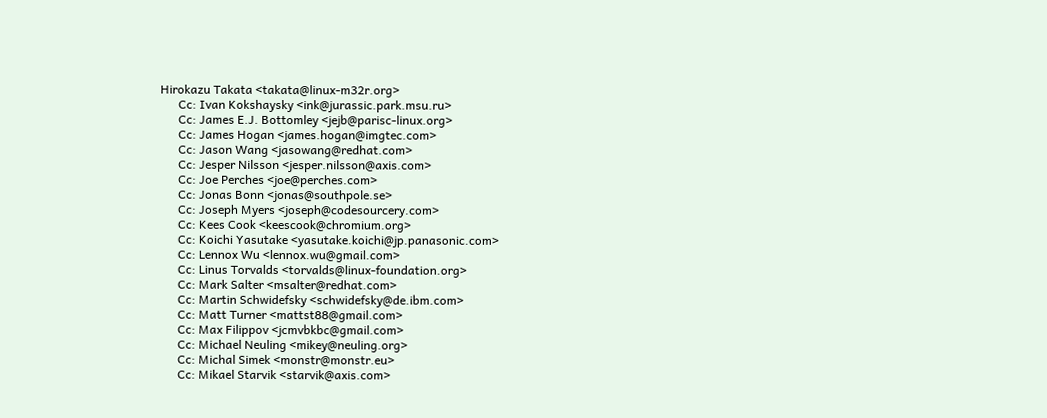Hirokazu Takata <takata@linux-m32r.org>
      Cc: Ivan Kokshaysky <ink@jurassic.park.msu.ru>
      Cc: James E.J. Bottomley <jejb@parisc-linux.org>
      Cc: James Hogan <james.hogan@imgtec.com>
      Cc: Jason Wang <jasowang@redhat.com>
      Cc: Jesper Nilsson <jesper.nilsson@axis.com>
      Cc: Joe Perches <joe@perches.com>
      Cc: Jonas Bonn <jonas@southpole.se>
      Cc: Joseph Myers <joseph@codesourcery.com>
      Cc: Kees Cook <keescook@chromium.org>
      Cc: Koichi Yasutake <yasutake.koichi@jp.panasonic.com>
      Cc: Lennox Wu <lennox.wu@gmail.com>
      Cc: Linus Torvalds <torvalds@linux-foundation.org>
      Cc: Mark Salter <msalter@redhat.com>
      Cc: Martin Schwidefsky <schwidefsky@de.ibm.com>
      Cc: Matt Turner <mattst88@gmail.com>
      Cc: Max Filippov <jcmvbkbc@gmail.com>
      Cc: Michael Neuling <mikey@neuling.org>
      Cc: Michal Simek <monstr@monstr.eu>
      Cc: Mikael Starvik <starvik@axis.com>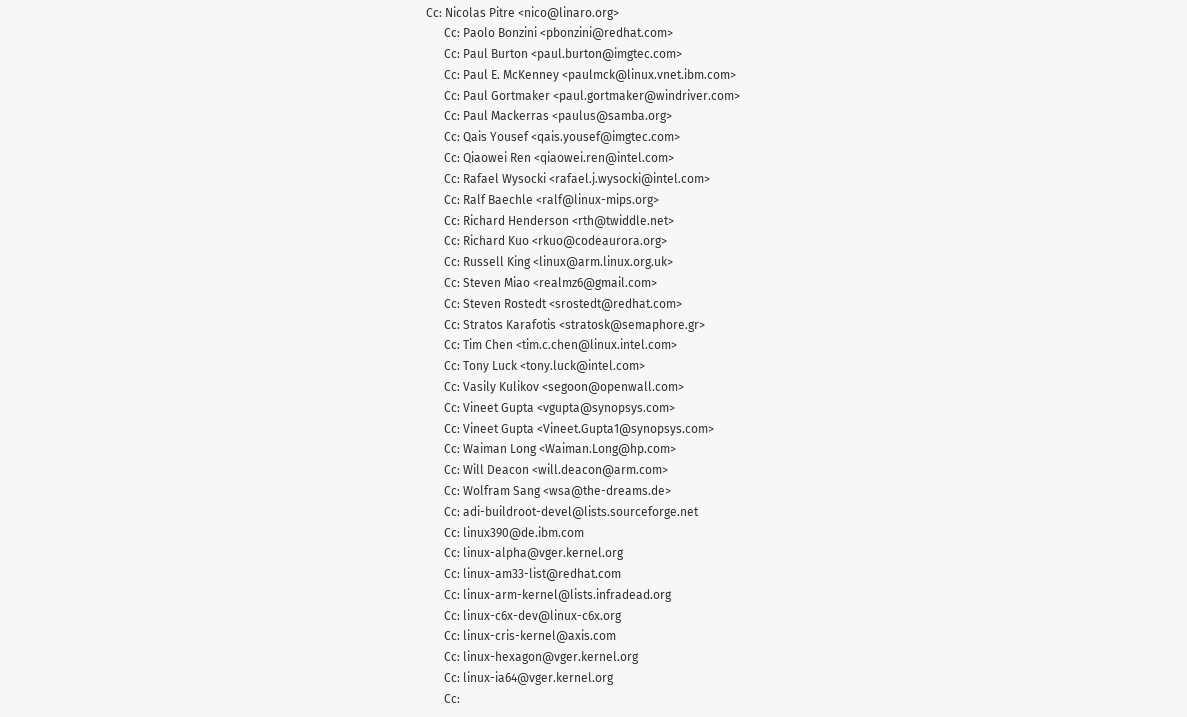Cc: Nicolas Pitre <nico@linaro.org>
      Cc: Paolo Bonzini <pbonzini@redhat.com>
      Cc: Paul Burton <paul.burton@imgtec.com>
      Cc: Paul E. McKenney <paulmck@linux.vnet.ibm.com>
      Cc: Paul Gortmaker <paul.gortmaker@windriver.com>
      Cc: Paul Mackerras <paulus@samba.org>
      Cc: Qais Yousef <qais.yousef@imgtec.com>
      Cc: Qiaowei Ren <qiaowei.ren@intel.com>
      Cc: Rafael Wysocki <rafael.j.wysocki@intel.com>
      Cc: Ralf Baechle <ralf@linux-mips.org>
      Cc: Richard Henderson <rth@twiddle.net>
      Cc: Richard Kuo <rkuo@codeaurora.org>
      Cc: Russell King <linux@arm.linux.org.uk>
      Cc: Steven Miao <realmz6@gmail.com>
      Cc: Steven Rostedt <srostedt@redhat.com>
      Cc: Stratos Karafotis <stratosk@semaphore.gr>
      Cc: Tim Chen <tim.c.chen@linux.intel.com>
      Cc: Tony Luck <tony.luck@intel.com>
      Cc: Vasily Kulikov <segoon@openwall.com>
      Cc: Vineet Gupta <vgupta@synopsys.com>
      Cc: Vineet Gupta <Vineet.Gupta1@synopsys.com>
      Cc: Waiman Long <Waiman.Long@hp.com>
      Cc: Will Deacon <will.deacon@arm.com>
      Cc: Wolfram Sang <wsa@the-dreams.de>
      Cc: adi-buildroot-devel@lists.sourceforge.net
      Cc: linux390@de.ibm.com
      Cc: linux-alpha@vger.kernel.org
      Cc: linux-am33-list@redhat.com
      Cc: linux-arm-kernel@lists.infradead.org
      Cc: linux-c6x-dev@linux-c6x.org
      Cc: linux-cris-kernel@axis.com
      Cc: linux-hexagon@vger.kernel.org
      Cc: linux-ia64@vger.kernel.org
      Cc: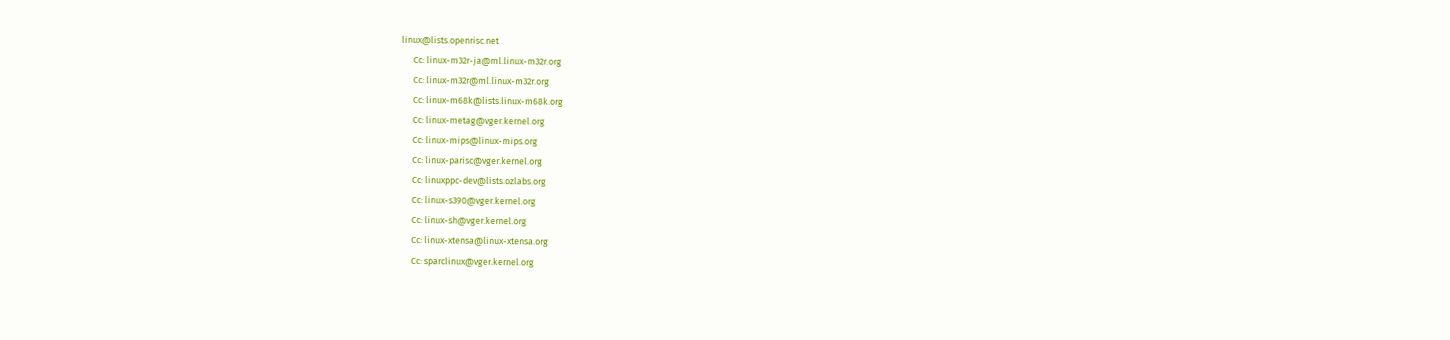linux@lists.openrisc.net
      Cc: linux-m32r-ja@ml.linux-m32r.org
      Cc: linux-m32r@ml.linux-m32r.org
      Cc: linux-m68k@lists.linux-m68k.org
      Cc: linux-metag@vger.kernel.org
      Cc: linux-mips@linux-mips.org
      Cc: linux-parisc@vger.kernel.org
      Cc: linuxppc-dev@lists.ozlabs.org
      Cc: linux-s390@vger.kernel.org
      Cc: linux-sh@vger.kernel.org
      Cc: linux-xtensa@linux-xtensa.org
      Cc: sparclinux@vger.kernel.org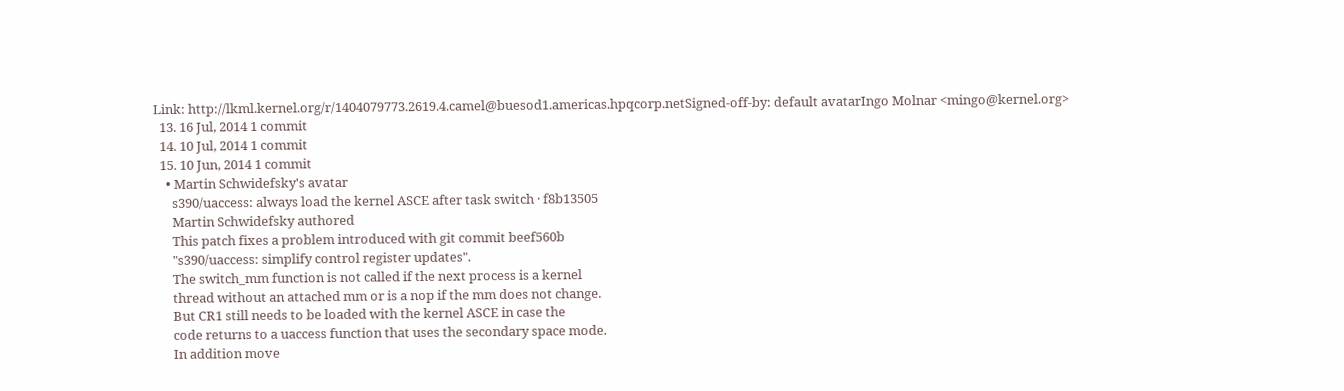Link: http://lkml.kernel.org/r/1404079773.2619.4.camel@buesod1.americas.hpqcorp.netSigned-off-by: default avatarIngo Molnar <mingo@kernel.org>
  13. 16 Jul, 2014 1 commit
  14. 10 Jul, 2014 1 commit
  15. 10 Jun, 2014 1 commit
    • Martin Schwidefsky's avatar
      s390/uaccess: always load the kernel ASCE after task switch · f8b13505
      Martin Schwidefsky authored
      This patch fixes a problem introduced with git commit beef560b
      "s390/uaccess: simplify control register updates".
      The switch_mm function is not called if the next process is a kernel
      thread without an attached mm or is a nop if the mm does not change.
      But CR1 still needs to be loaded with the kernel ASCE in case the
      code returns to a uaccess function that uses the secondary space mode.
      In addition move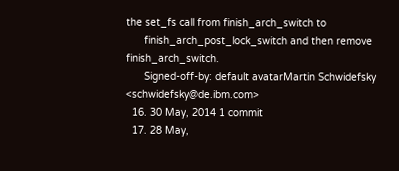the set_fs call from finish_arch_switch to
      finish_arch_post_lock_switch and then remove finish_arch_switch.
      Signed-off-by: default avatarMartin Schwidefsky <schwidefsky@de.ibm.com>
  16. 30 May, 2014 1 commit
  17. 28 May,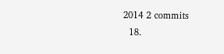2014 2 commits
  18.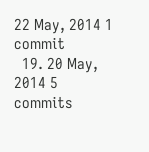22 May, 2014 1 commit
  19. 20 May, 2014 5 commits